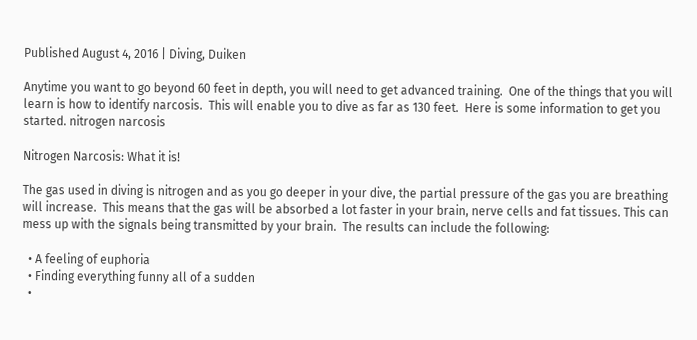Published August 4, 2016 | Diving, Duiken

Anytime you want to go beyond 60 feet in depth, you will need to get advanced training.  One of the things that you will learn is how to identify narcosis.  This will enable you to dive as far as 130 feet.  Here is some information to get you started. nitrogen narcosis

Nitrogen Narcosis: What it is!

The gas used in diving is nitrogen and as you go deeper in your dive, the partial pressure of the gas you are breathing will increase.  This means that the gas will be absorbed a lot faster in your brain, nerve cells and fat tissues. This can mess up with the signals being transmitted by your brain.  The results can include the following:

  • A feeling of euphoria
  • Finding everything funny all of a sudden
  •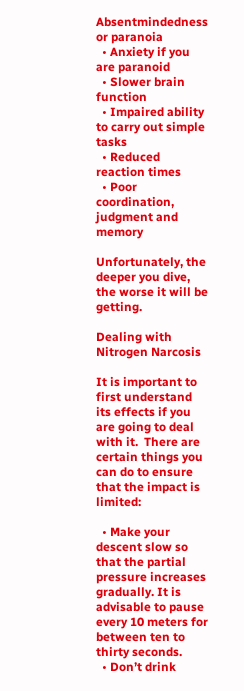Absentmindedness or paranoia
  • Anxiety if you are paranoid
  • Slower brain function
  • Impaired ability to carry out simple tasks
  • Reduced reaction times
  • Poor coordination, judgment and memory

Unfortunately, the deeper you dive, the worse it will be getting.

Dealing with Nitrogen Narcosis

It is important to first understand its effects if you are going to deal with it.  There are certain things you can do to ensure that the impact is limited:

  • Make your descent slow so that the partial pressure increases gradually. It is advisable to pause every 10 meters for between ten to thirty seconds.
  • Don’t drink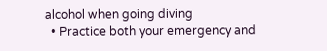alcohol when going diving
  • Practice both your emergency and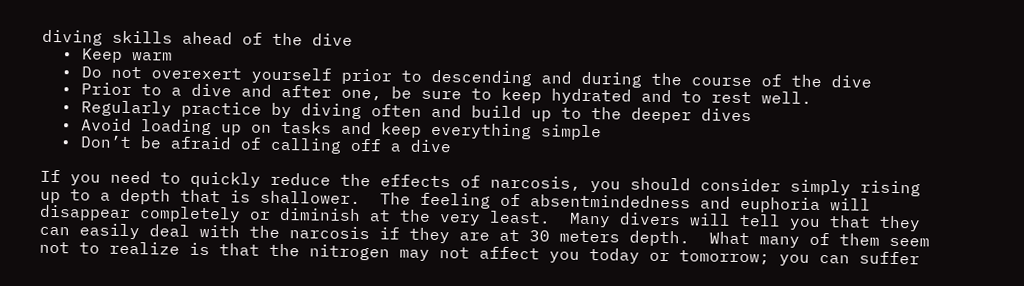diving skills ahead of the dive
  • Keep warm
  • Do not overexert yourself prior to descending and during the course of the dive
  • Prior to a dive and after one, be sure to keep hydrated and to rest well.
  • Regularly practice by diving often and build up to the deeper dives
  • Avoid loading up on tasks and keep everything simple
  • Don’t be afraid of calling off a dive

If you need to quickly reduce the effects of narcosis, you should consider simply rising up to a depth that is shallower.  The feeling of absentmindedness and euphoria will disappear completely or diminish at the very least.  Many divers will tell you that they can easily deal with the narcosis if they are at 30 meters depth.  What many of them seem not to realize is that the nitrogen may not affect you today or tomorrow; you can suffer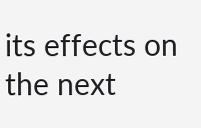its effects on the next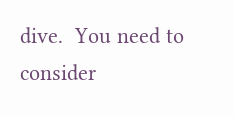dive.  You need to consider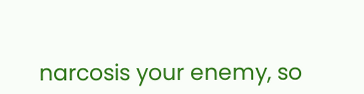narcosis your enemy, so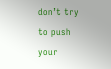don’t try to push your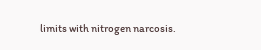limits with nitrogen narcosis.